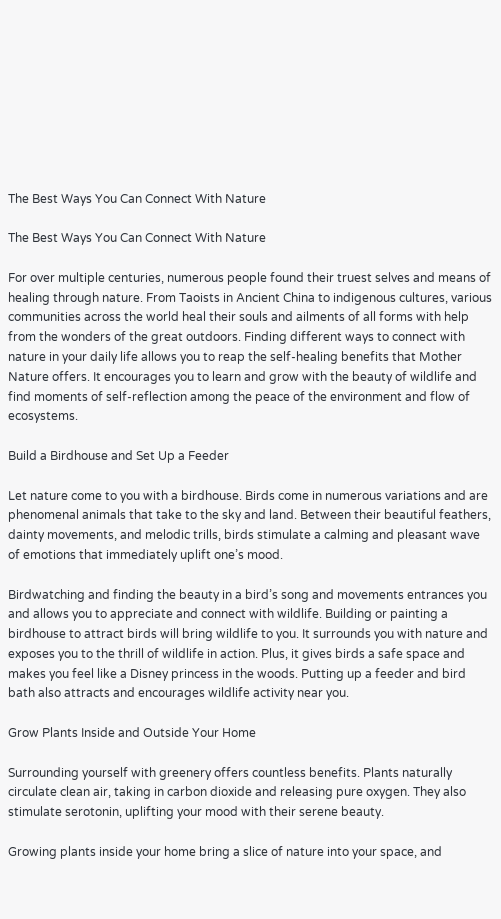The Best Ways You Can Connect With Nature

The Best Ways You Can Connect With Nature

For over multiple centuries, numerous people found their truest selves and means of healing through nature. From Taoists in Ancient China to indigenous cultures, various communities across the world heal their souls and ailments of all forms with help from the wonders of the great outdoors. Finding different ways to connect with nature in your daily life allows you to reap the self-healing benefits that Mother Nature offers. It encourages you to learn and grow with the beauty of wildlife and find moments of self-reflection among the peace of the environment and flow of ecosystems.

Build a Birdhouse and Set Up a Feeder

Let nature come to you with a birdhouse. Birds come in numerous variations and are phenomenal animals that take to the sky and land. Between their beautiful feathers, dainty movements, and melodic trills, birds stimulate a calming and pleasant wave of emotions that immediately uplift one’s mood.

Birdwatching and finding the beauty in a bird’s song and movements entrances you and allows you to appreciate and connect with wildlife. Building or painting a birdhouse to attract birds will bring wildlife to you. It surrounds you with nature and exposes you to the thrill of wildlife in action. Plus, it gives birds a safe space and makes you feel like a Disney princess in the woods. Putting up a feeder and bird bath also attracts and encourages wildlife activity near you.

Grow Plants Inside and Outside Your Home

Surrounding yourself with greenery offers countless benefits. Plants naturally circulate clean air, taking in carbon dioxide and releasing pure oxygen. They also stimulate serotonin, uplifting your mood with their serene beauty.

Growing plants inside your home bring a slice of nature into your space, and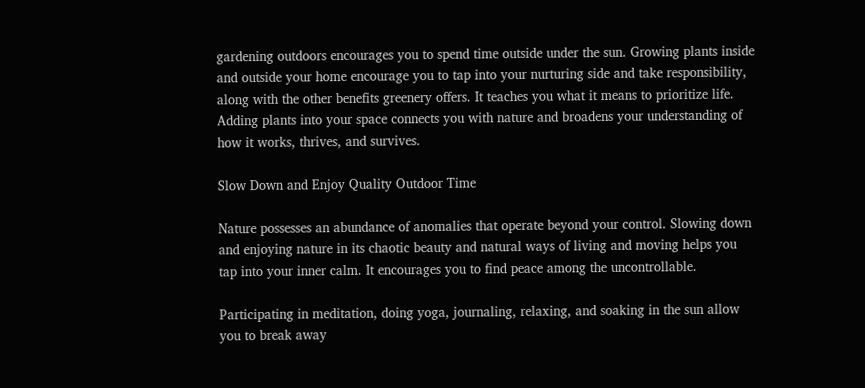gardening outdoors encourages you to spend time outside under the sun. Growing plants inside and outside your home encourage you to tap into your nurturing side and take responsibility, along with the other benefits greenery offers. It teaches you what it means to prioritize life. Adding plants into your space connects you with nature and broadens your understanding of how it works, thrives, and survives.

Slow Down and Enjoy Quality Outdoor Time

Nature possesses an abundance of anomalies that operate beyond your control. Slowing down and enjoying nature in its chaotic beauty and natural ways of living and moving helps you tap into your inner calm. It encourages you to find peace among the uncontrollable.

Participating in meditation, doing yoga, journaling, relaxing, and soaking in the sun allow you to break away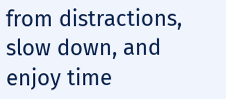from distractions, slow down, and enjoy time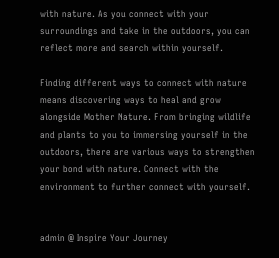with nature. As you connect with your surroundings and take in the outdoors, you can reflect more and search within yourself.

Finding different ways to connect with nature means discovering ways to heal and grow alongside Mother Nature. From bringing wildlife and plants to you to immersing yourself in the outdoors, there are various ways to strengthen your bond with nature. Connect with the environment to further connect with yourself.


admin @ Inspire Your Journey